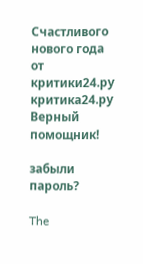Счастливого нового года от критики24.ру критика24.ру
Верный помощник!

забыли пароль?

The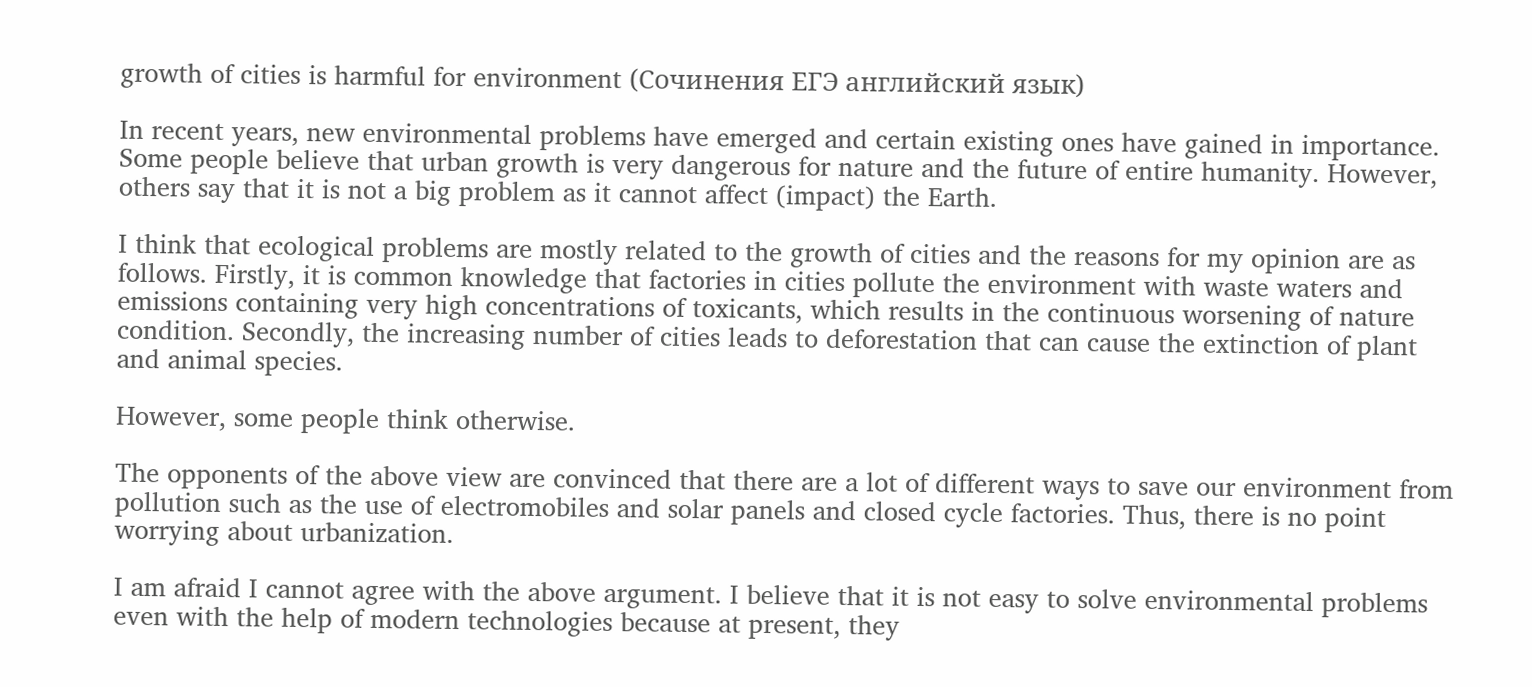growth of cities is harmful for environment (Сочинения ЕГЭ английский язык)

In recent years, new environmental problems have emerged and certain existing ones have gained in importance. Some people believe that urban growth is very dangerous for nature and the future of entire humanity. However, others say that it is not a big problem as it cannot affect (impact) the Earth.

I think that ecological problems are mostly related to the growth of cities and the reasons for my opinion are as follows. Firstly, it is common knowledge that factories in cities pollute the environment with waste waters and emissions containing very high concentrations of toxicants, which results in the continuous worsening of nature condition. Secondly, the increasing number of cities leads to deforestation that can cause the extinction of plant and animal species.

However, some people think otherwise.

The opponents of the above view are convinced that there are a lot of different ways to save our environment from pollution such as the use of electromobiles and solar panels and closed cycle factories. Thus, there is no point worrying about urbanization.

I am afraid I cannot agree with the above argument. I believe that it is not easy to solve environmental problems even with the help of modern technologies because at present, they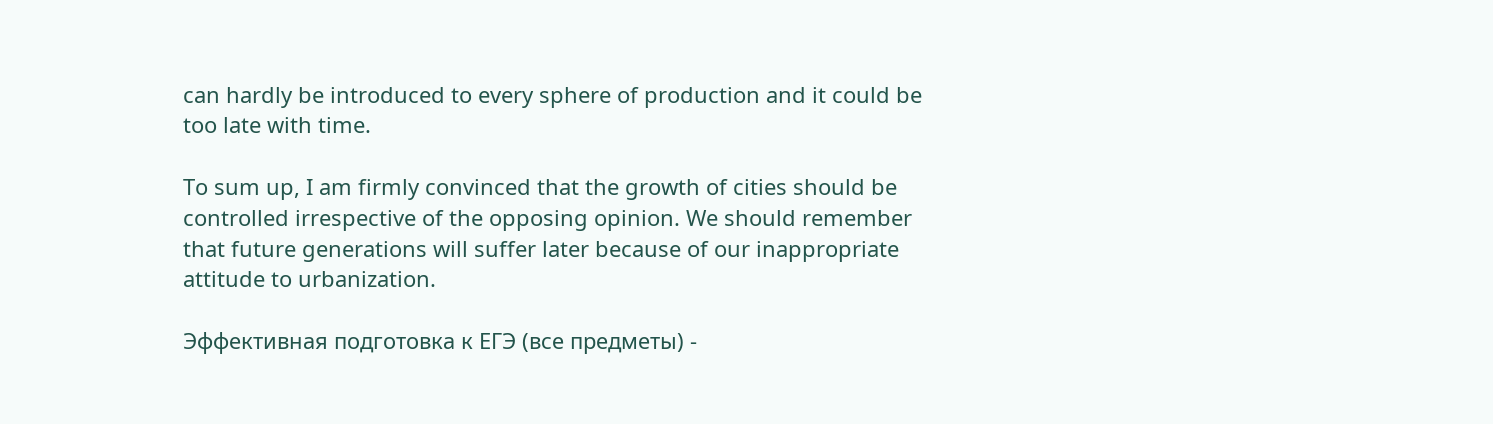can hardly be introduced to every sphere of production and it could be too late with time.

To sum up, I am firmly convinced that the growth of cities should be controlled irrespective of the opposing opinion. We should remember that future generations will suffer later because of our inappropriate attitude to urbanization.

Эффективная подготовка к ЕГЭ (все предметы) -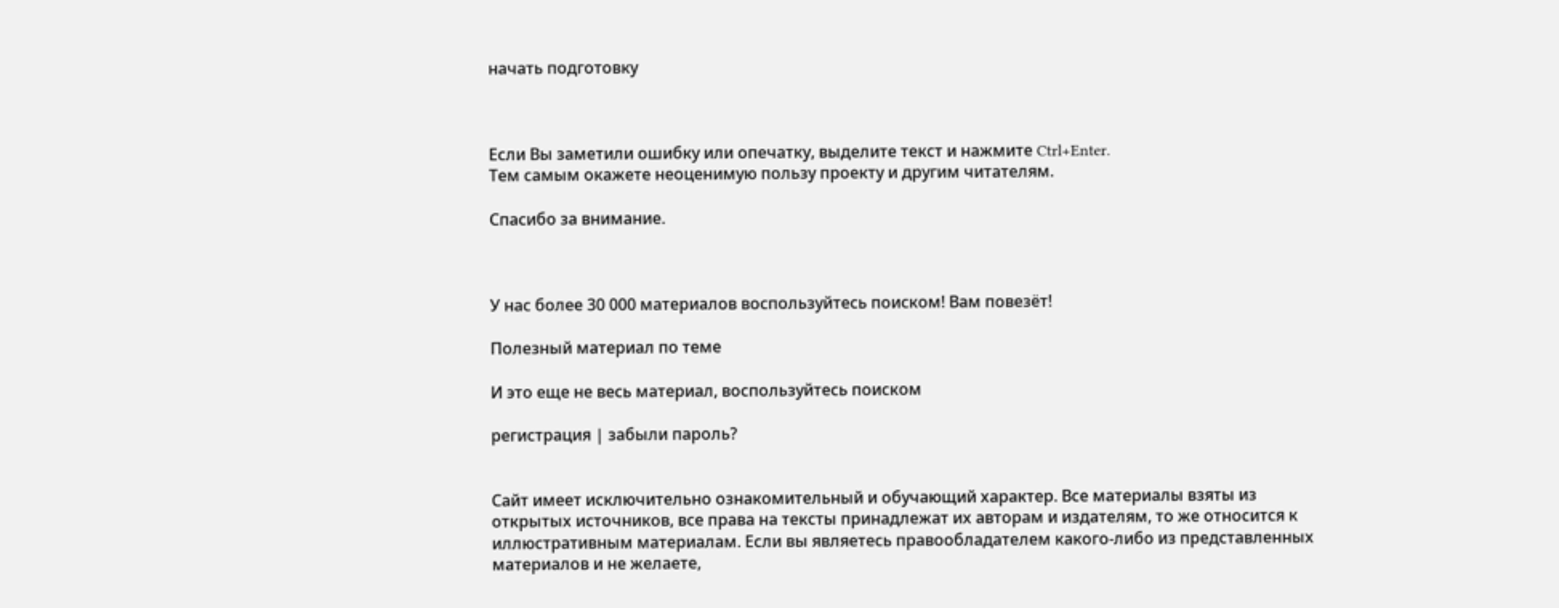начать подготовку



Если Вы заметили ошибку или опечатку, выделите текст и нажмите Ctrl+Enter.
Тем самым окажете неоценимую пользу проекту и другим читателям.

Спасибо за внимание.



У нас более 30 000 материалов воспользуйтесь поиском! Вам повезёт!

Полезный материал по теме

И это еще не весь материал, воспользуйтесь поиском

регистрация | забыли пароль?


Сайт имеет исключительно ознакомительный и обучающий характер. Все материалы взяты из открытых источников, все права на тексты принадлежат их авторам и издателям, то же относится к иллюстративным материалам. Если вы являетесь правообладателем какого-либо из представленных материалов и не желаете,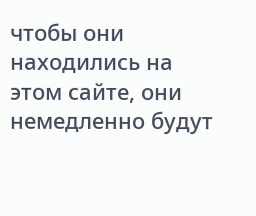чтобы они находились на этом сайте, они немедленно будут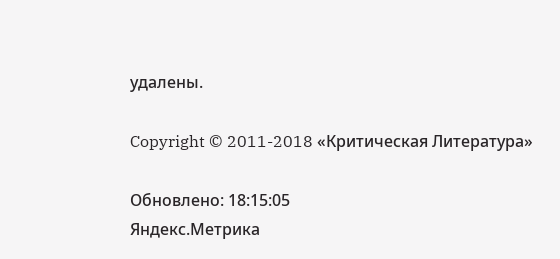удалены.

Copyright © 2011-2018 «Критическая Литература»

Обновлено: 18:15:05
Яндекс.Метрика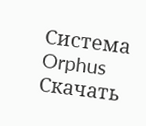Система Orphus Скачать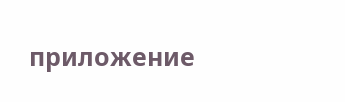приложение